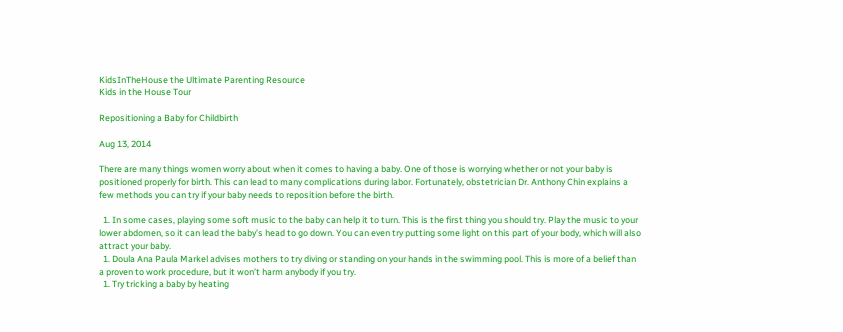KidsInTheHouse the Ultimate Parenting Resource
Kids in the House Tour

Repositioning a Baby for Childbirth

Aug 13, 2014

There are many things women worry about when it comes to having a baby. One of those is worrying whether or not your baby is positioned properly for birth. This can lead to many complications during labor. Fortunately, obstetrician Dr. Anthony Chin explains a few methods you can try if your baby needs to reposition before the birth.

  1. In some cases, playing some soft music to the baby can help it to turn. This is the first thing you should try. Play the music to your lower abdomen, so it can lead the baby’s head to go down. You can even try putting some light on this part of your body, which will also attract your baby.
  1. Doula Ana Paula Markel advises mothers to try diving or standing on your hands in the swimming pool. This is more of a belief than a proven to work procedure, but it won’t harm anybody if you try.
  1. Try tricking a baby by heating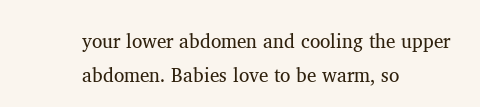your lower abdomen and cooling the upper abdomen. Babies love to be warm, so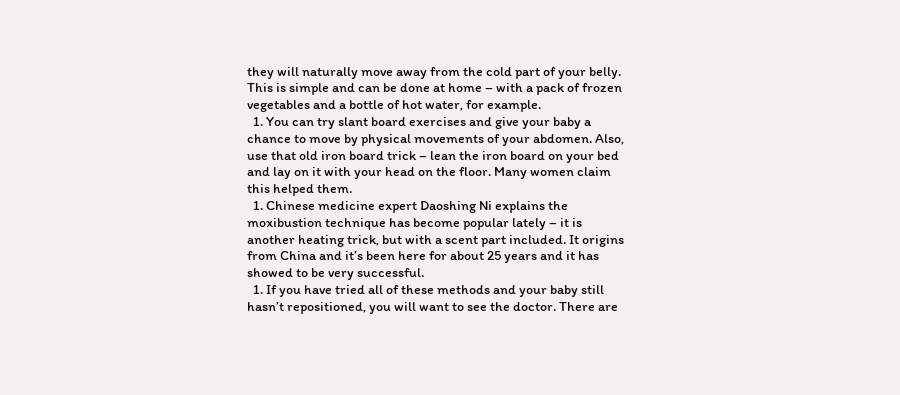they will naturally move away from the cold part of your belly. This is simple and can be done at home – with a pack of frozen vegetables and a bottle of hot water, for example.
  1. You can try slant board exercises and give your baby a chance to move by physical movements of your abdomen. Also, use that old iron board trick – lean the iron board on your bed and lay on it with your head on the floor. Many women claim this helped them.
  1. Chinese medicine expert Daoshing Ni explains the moxibustion technique has become popular lately – it is another heating trick, but with a scent part included. It origins from China and it’s been here for about 25 years and it has showed to be very successful.
  1. If you have tried all of these methods and your baby still hasn’t repositioned, you will want to see the doctor. There are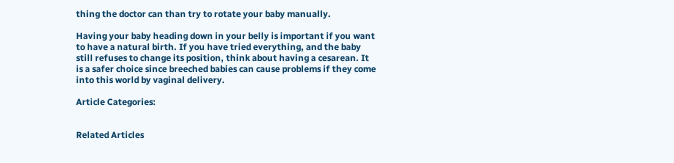thing the doctor can than try to rotate your baby manually.

Having your baby heading down in your belly is important if you want to have a natural birth. If you have tried everything, and the baby still refuses to change its position, think about having a cesarean. It is a safer choice since breeched babies can cause problems if they come into this world by vaginal delivery.

Article Categories:


Related Articles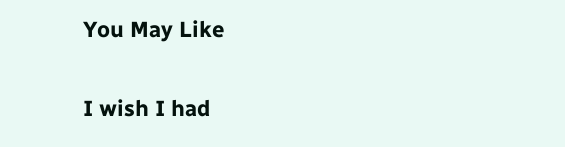You May Like

I wish I had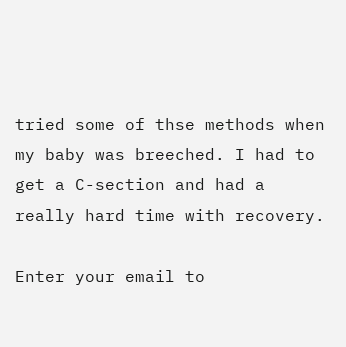tried some of thse methods when my baby was breeched. I had to get a C-section and had a really hard time with recovery.

Enter your email to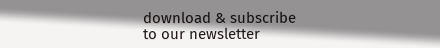download & subscribe
to our newsletter